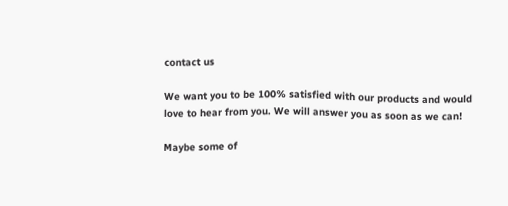contact us

We want you to be 100% satisfied with our products and would love to hear from you. We will answer you as soon as we can!

Maybe some of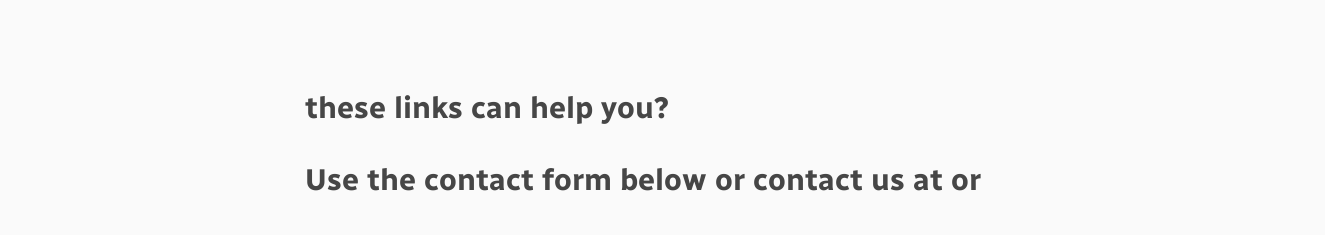these links can help you?

Use the contact form below or contact us at or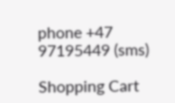phone +47 97195449 (sms)

Shopping Cart